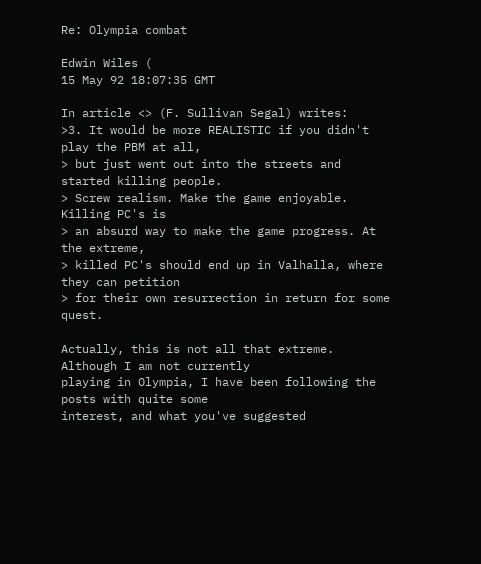Re: Olympia combat

Edwin Wiles (
15 May 92 18:07:35 GMT

In article <> (F. Sullivan Segal) writes:
>3. It would be more REALISTIC if you didn't play the PBM at all,
> but just went out into the streets and started killing people.
> Screw realism. Make the game enjoyable. Killing PC's is
> an absurd way to make the game progress. At the extreme,
> killed PC's should end up in Valhalla, where they can petition
> for their own resurrection in return for some quest.

Actually, this is not all that extreme. Although I am not currently
playing in Olympia, I have been following the posts with quite some
interest, and what you've suggested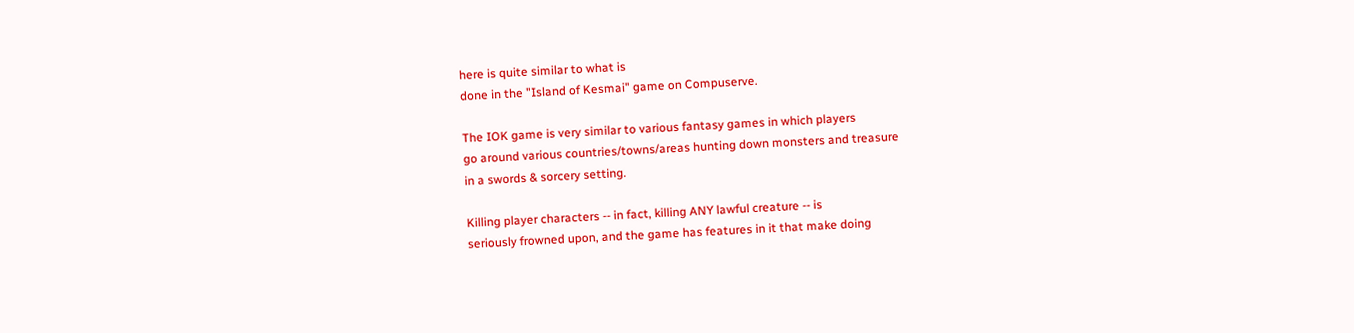here is quite similar to what is
done in the "Island of Kesmai" game on Compuserve.

The IOK game is very similar to various fantasy games in which players
go around various countries/towns/areas hunting down monsters and treasure
in a swords & sorcery setting.

Killing player characters -- in fact, killing ANY lawful creature -- is
seriously frowned upon, and the game has features in it that make doing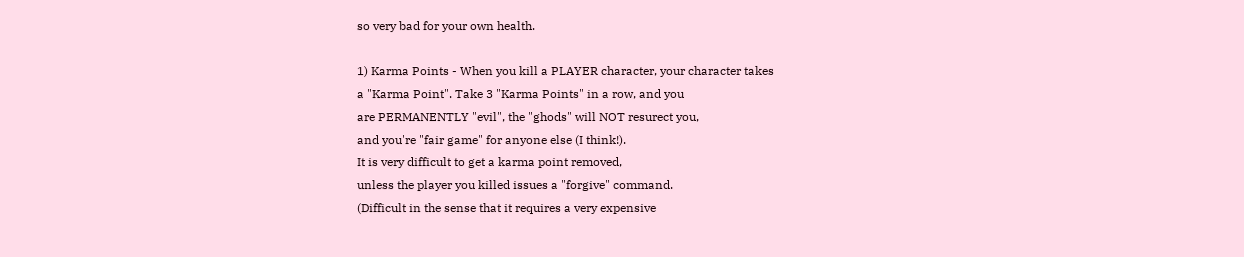so very bad for your own health.

1) Karma Points - When you kill a PLAYER character, your character takes
a "Karma Point". Take 3 "Karma Points" in a row, and you
are PERMANENTLY "evil", the "ghods" will NOT resurect you,
and you're "fair game" for anyone else (I think!).
It is very difficult to get a karma point removed,
unless the player you killed issues a "forgive" command.
(Difficult in the sense that it requires a very expensive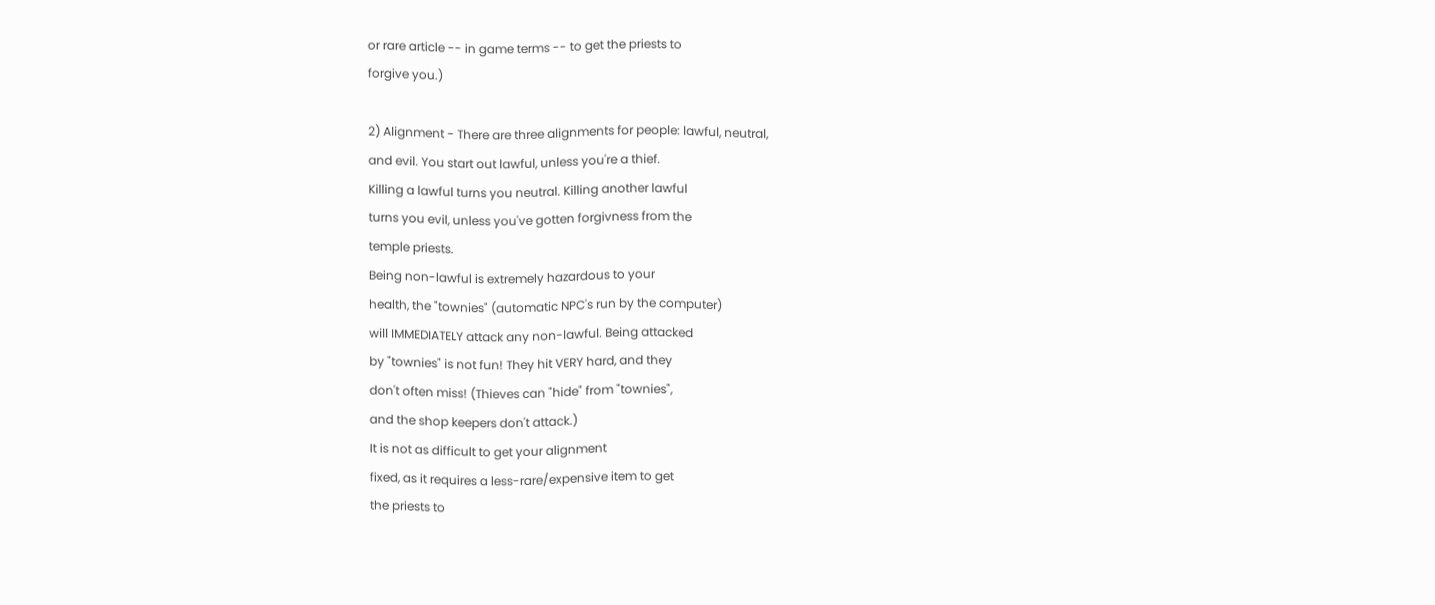or rare article -- in game terms -- to get the priests to
forgive you.)

2) Alignment - There are three alignments for people: lawful, neutral,
and evil. You start out lawful, unless you're a thief.
Killing a lawful turns you neutral. Killing another lawful
turns you evil, unless you've gotten forgivness from the
temple priests.
Being non-lawful is extremely hazardous to your
health, the "townies" (automatic NPC's run by the computer)
will IMMEDIATELY attack any non-lawful. Being attacked
by "townies" is not fun! They hit VERY hard, and they
don't often miss! (Thieves can "hide" from "townies",
and the shop keepers don't attack.)
It is not as difficult to get your alignment
fixed, as it requires a less-rare/expensive item to get
the priests to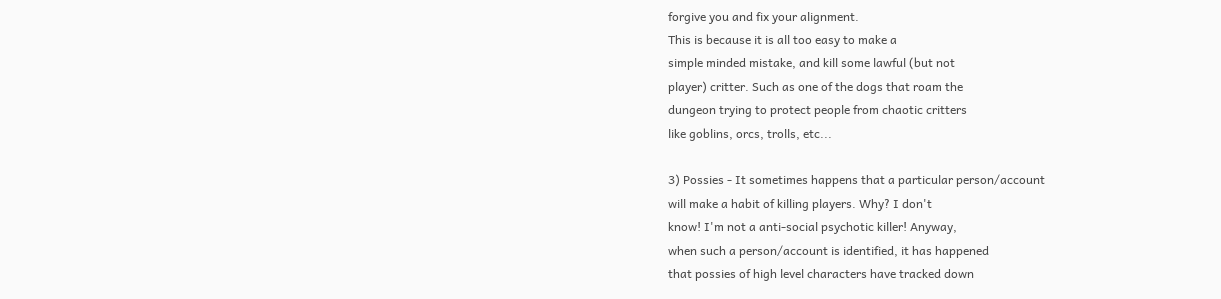forgive you and fix your alignment.
This is because it is all too easy to make a
simple minded mistake, and kill some lawful (but not
player) critter. Such as one of the dogs that roam the
dungeon trying to protect people from chaotic critters
like goblins, orcs, trolls, etc...

3) Possies - It sometimes happens that a particular person/account
will make a habit of killing players. Why? I don't
know! I'm not a anti-social psychotic killer! Anyway,
when such a person/account is identified, it has happened
that possies of high level characters have tracked down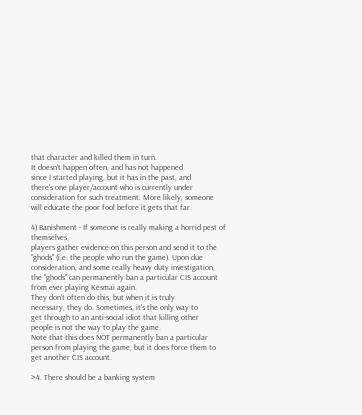that character and killed them in turn.
It doesn't happen often, and has not happened
since I started playing, but it has in the past, and
there's one player/account who is currently under
consideration for such treatment. More likely, someone
will educate the poor fool before it gets that far.

4) Banishment - If someone is really making a horrid pest of themselves,
players gather evidence on this person and send it to the
"ghods" (i.e. the people who run the game). Upon due
consideration, and some really heavy duty investigation,
the "ghods" can permanently ban a particular CIS account
from ever playing Kesmai again.
They don't often do this, but when it is truly
necessary, they do. Sometimes, it's the only way to
get through to an anti-social idiot that killing other
people is not the way to play the game.
Note that this does NOT permanently ban a particular
person from playing the game, but it does force them to
get another CIS account.

>4. There should be a banking system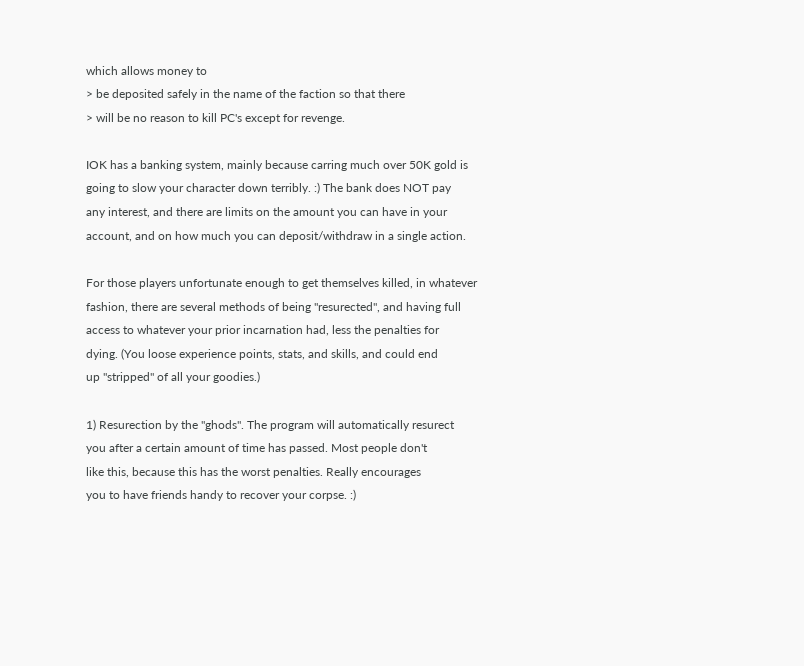which allows money to
> be deposited safely in the name of the faction so that there
> will be no reason to kill PC's except for revenge.

IOK has a banking system, mainly because carring much over 50K gold is
going to slow your character down terribly. :) The bank does NOT pay
any interest, and there are limits on the amount you can have in your
account, and on how much you can deposit/withdraw in a single action.

For those players unfortunate enough to get themselves killed, in whatever
fashion, there are several methods of being "resurected", and having full
access to whatever your prior incarnation had, less the penalties for
dying. (You loose experience points, stats, and skills, and could end
up "stripped" of all your goodies.)

1) Resurection by the "ghods". The program will automatically resurect
you after a certain amount of time has passed. Most people don't
like this, because this has the worst penalties. Really encourages
you to have friends handy to recover your corpse. :)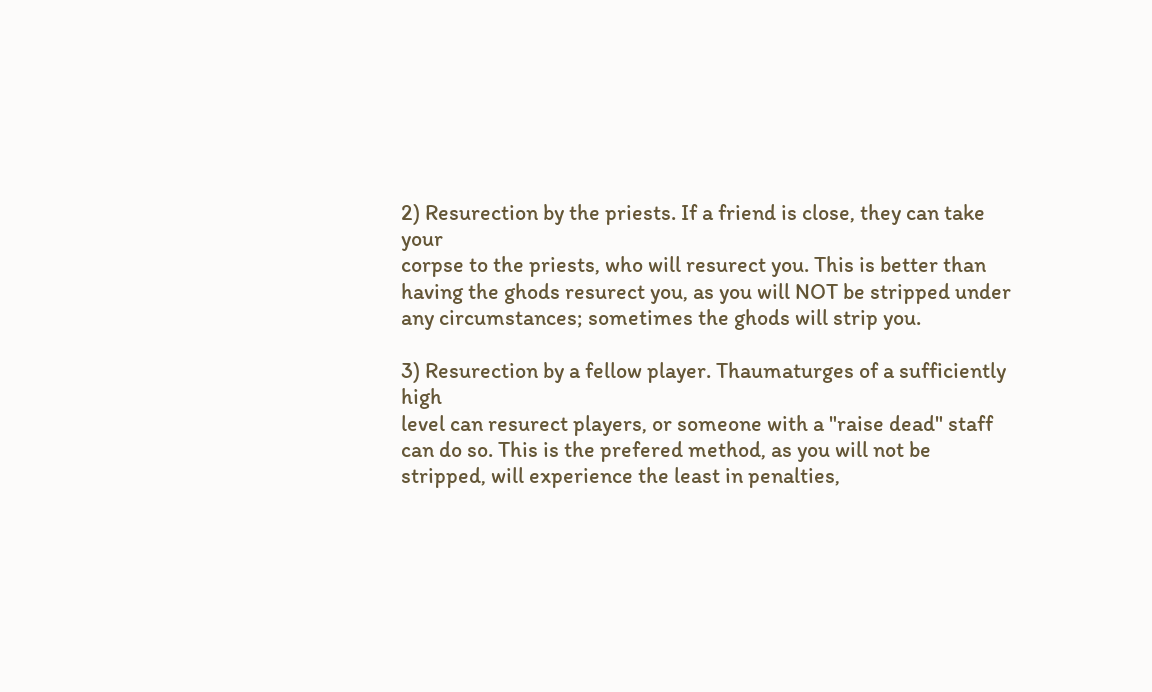2) Resurection by the priests. If a friend is close, they can take your
corpse to the priests, who will resurect you. This is better than
having the ghods resurect you, as you will NOT be stripped under
any circumstances; sometimes the ghods will strip you.

3) Resurection by a fellow player. Thaumaturges of a sufficiently high
level can resurect players, or someone with a "raise dead" staff
can do so. This is the prefered method, as you will not be
stripped, will experience the least in penalties,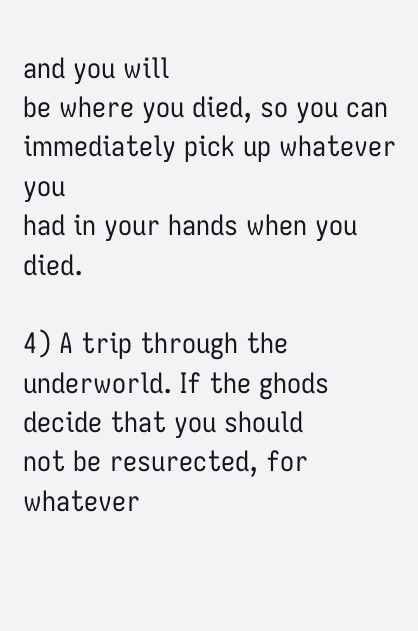and you will
be where you died, so you can immediately pick up whatever you
had in your hands when you died.

4) A trip through the underworld. If the ghods decide that you should
not be resurected, for whatever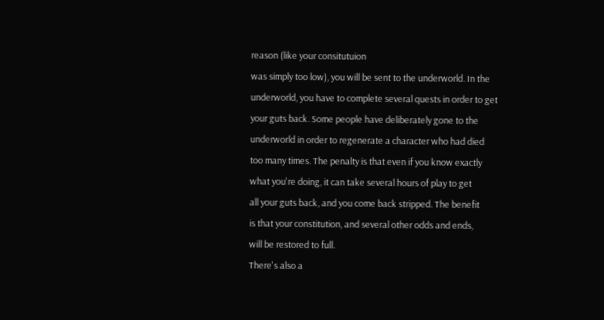reason (like your consitutuion
was simply too low), you will be sent to the underworld. In the
underworld, you have to complete several quests in order to get
your guts back. Some people have deliberately gone to the
underworld in order to regenerate a character who had died
too many times. The penalty is that even if you know exactly
what you're doing, it can take several hours of play to get
all your guts back, and you come back stripped. The benefit
is that your constitution, and several other odds and ends,
will be restored to full.
There's also a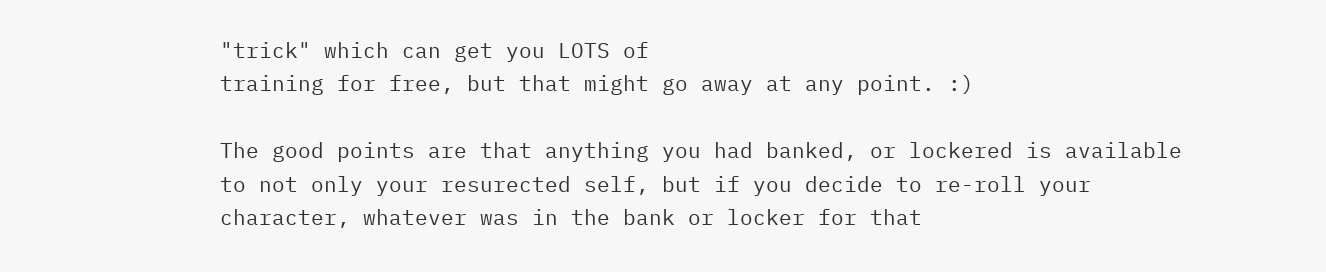"trick" which can get you LOTS of
training for free, but that might go away at any point. :)

The good points are that anything you had banked, or lockered is available
to not only your resurected self, but if you decide to re-roll your
character, whatever was in the bank or locker for that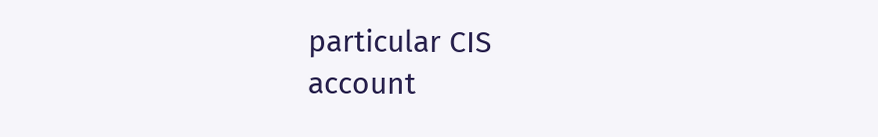particular CIS
account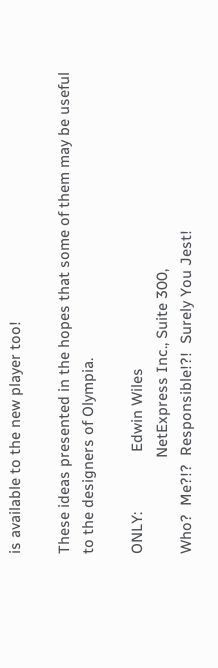is available to the new player too!

These ideas presented in the hopes that some of them may be useful
to the designers of Olympia.

ONLY:               Edwin Wiles
                        NetExpress Inc., Suite 300,
Who?  Me?!?  Responsible!?!  Surely You Jest!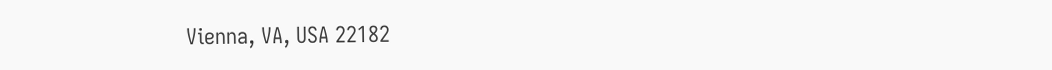Vienna, VA, USA 22182